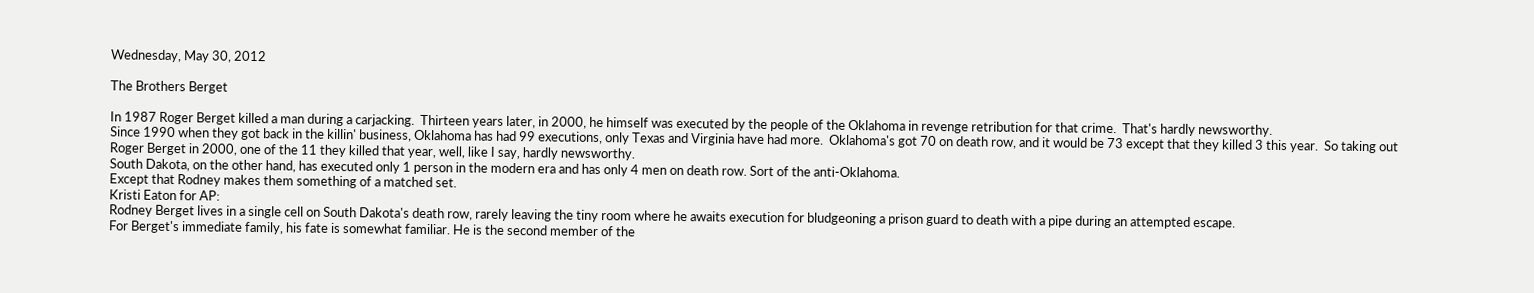Wednesday, May 30, 2012

The Brothers Berget

In 1987 Roger Berget killed a man during a carjacking.  Thirteen years later, in 2000, he himself was executed by the people of the Oklahoma in revenge retribution for that crime.  That's hardly newsworthy.
Since 1990 when they got back in the killin' business, Oklahoma has had 99 executions, only Texas and Virginia have had more.  Oklahoma's got 70 on death row, and it would be 73 except that they killed 3 this year.  So taking out Roger Berget in 2000, one of the 11 they killed that year, well, like I say, hardly newsworthy.
South Dakota, on the other hand, has executed only 1 person in the modern era and has only 4 men on death row. Sort of the anti-Oklahoma.
Except that Rodney makes them something of a matched set.
Kristi Eaton for AP:
Rodney Berget lives in a single cell on South Dakota's death row, rarely leaving the tiny room where he awaits execution for bludgeoning a prison guard to death with a pipe during an attempted escape.
For Berget's immediate family, his fate is somewhat familiar. He is the second member of the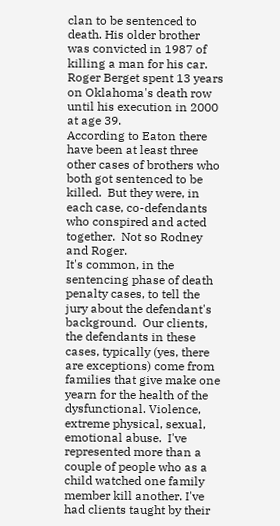clan to be sentenced to death. His older brother was convicted in 1987 of killing a man for his car. Roger Berget spent 13 years on Oklahoma's death row until his execution in 2000 at age 39.
According to Eaton there have been at least three other cases of brothers who both got sentenced to be killed.  But they were, in each case, co-defendants who conspired and acted together.  Not so Rodney and Roger.
It's common, in the sentencing phase of death penalty cases, to tell the jury about the defendant's background.  Our clients, the defendants in these cases, typically (yes, there are exceptions) come from families that give make one yearn for the health of the dysfunctional. Violence, extreme physical, sexual, emotional abuse.  I've represented more than a couple of people who as a child watched one family member kill another. I've had clients taught by their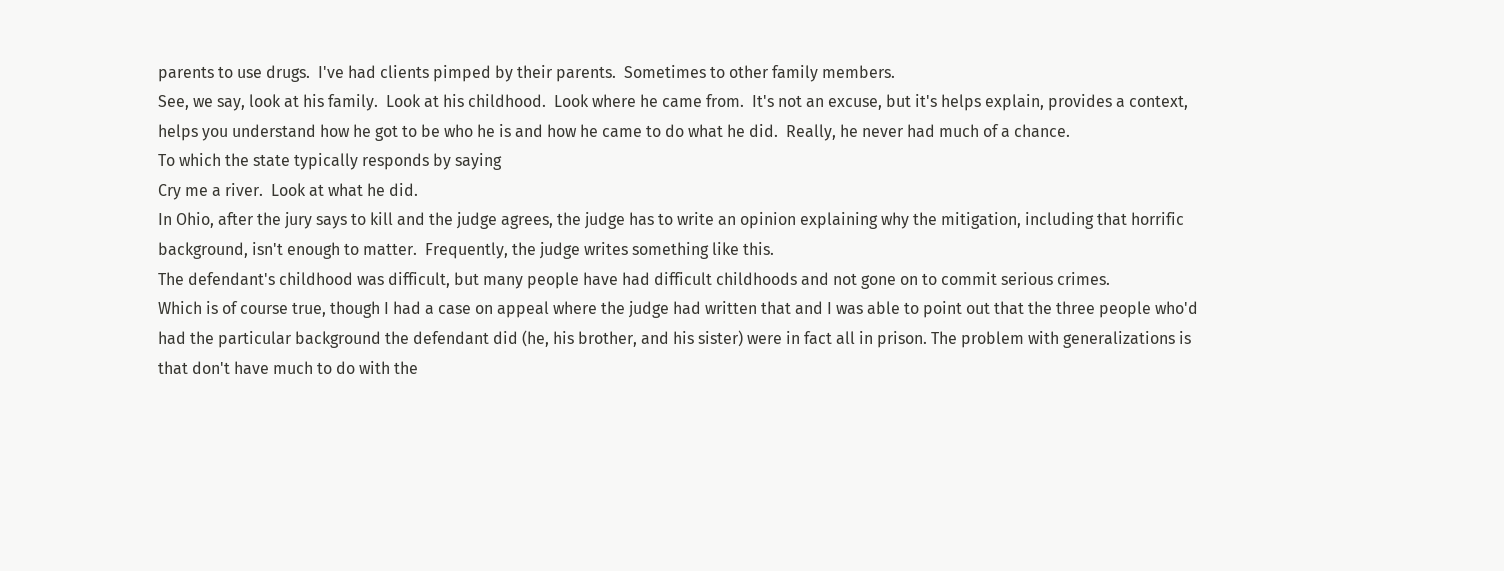parents to use drugs.  I've had clients pimped by their parents.  Sometimes to other family members.
See, we say, look at his family.  Look at his childhood.  Look where he came from.  It's not an excuse, but it's helps explain, provides a context, helps you understand how he got to be who he is and how he came to do what he did.  Really, he never had much of a chance.
To which the state typically responds by saying
Cry me a river.  Look at what he did.
In Ohio, after the jury says to kill and the judge agrees, the judge has to write an opinion explaining why the mitigation, including that horrific background, isn't enough to matter.  Frequently, the judge writes something like this.
The defendant's childhood was difficult, but many people have had difficult childhoods and not gone on to commit serious crimes.
Which is of course true, though I had a case on appeal where the judge had written that and I was able to point out that the three people who'd had the particular background the defendant did (he, his brother, and his sister) were in fact all in prison. The problem with generalizations is that don't have much to do with the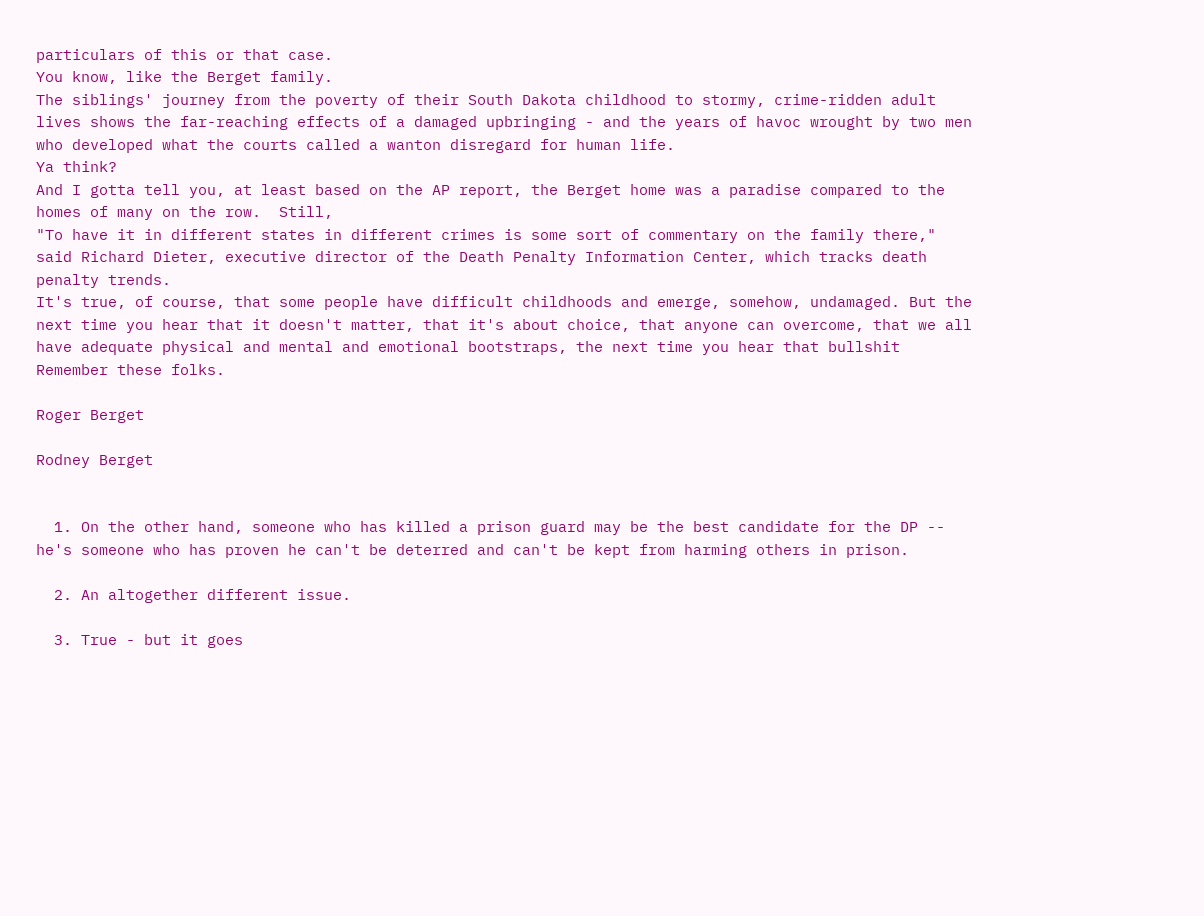particulars of this or that case.
You know, like the Berget family.
The siblings' journey from the poverty of their South Dakota childhood to stormy, crime-ridden adult lives shows the far-reaching effects of a damaged upbringing - and the years of havoc wrought by two men who developed what the courts called a wanton disregard for human life.
Ya think?
And I gotta tell you, at least based on the AP report, the Berget home was a paradise compared to the homes of many on the row.  Still,
"To have it in different states in different crimes is some sort of commentary on the family there," said Richard Dieter, executive director of the Death Penalty Information Center, which tracks death penalty trends.
It's true, of course, that some people have difficult childhoods and emerge, somehow, undamaged. But the next time you hear that it doesn't matter, that it's about choice, that anyone can overcome, that we all have adequate physical and mental and emotional bootstraps, the next time you hear that bullshit
Remember these folks.

Roger Berget

Rodney Berget


  1. On the other hand, someone who has killed a prison guard may be the best candidate for the DP -- he's someone who has proven he can't be deterred and can't be kept from harming others in prison.

  2. An altogether different issue.

  3. True - but it goes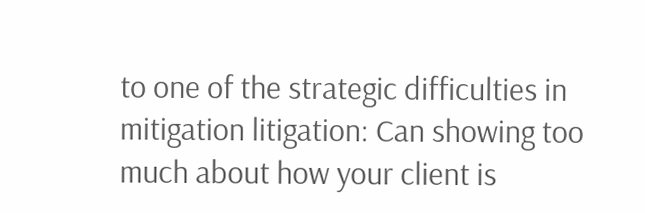to one of the strategic difficulties in mitigation litigation: Can showing too much about how your client is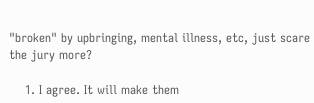"broken" by upbringing, mental illness, etc, just scare the jury more?

    1. I agree. It will make them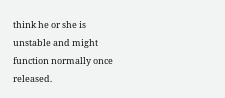think he or she is unstable and might function normally once released.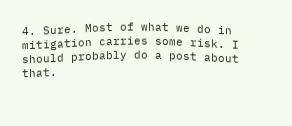4. Sure. Most of what we do in mitigation carries some risk. I should probably do a post about that.